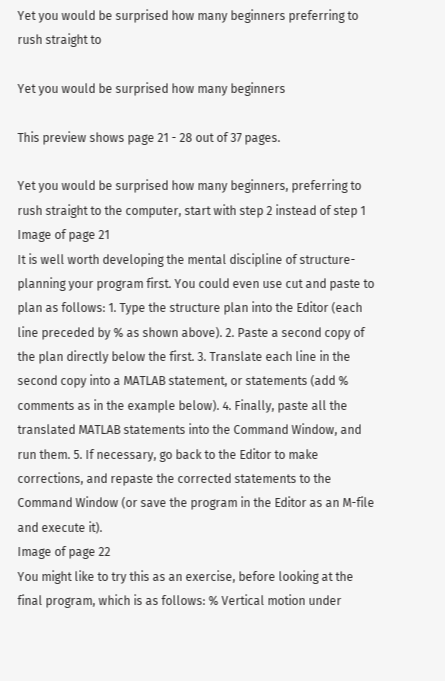Yet you would be surprised how many beginners preferring to rush straight to

Yet you would be surprised how many beginners

This preview shows page 21 - 28 out of 37 pages.

Yet you would be surprised how many beginners, preferring to rush straight to the computer, start with step 2 instead of step 1
Image of page 21
It is well worth developing the mental discipline of structure- planning your program first. You could even use cut and paste to plan as follows: 1. Type the structure plan into the Editor (each line preceded by % as shown above). 2. Paste a second copy of the plan directly below the first. 3. Translate each line in the second copy into a MATLAB statement, or statements (add % comments as in the example below). 4. Finally, paste all the translated MATLAB statements into the Command Window, and run them. 5. If necessary, go back to the Editor to make corrections, and repaste the corrected statements to the Command Window (or save the program in the Editor as an M-file and execute it).
Image of page 22
You might like to try this as an exercise, before looking at the final program, which is as follows: % Vertical motion under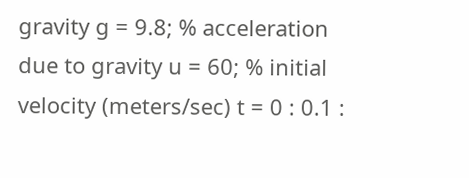gravity g = 9.8; % acceleration due to gravity u = 60; % initial velocity (meters/sec) t = 0 : 0.1 :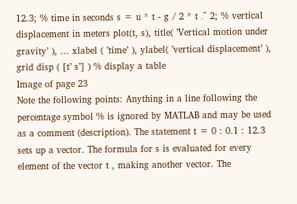12.3; % time in seconds s = u * t - g / 2 * t .ˆ 2; % vertical displacement in meters plot(t, s), title( ’Vertical motion under gravity’ ), ... xlabel ( ’time’ ), ylabel( ’vertical displacement’ ), grid disp ( [t’ s’] ) % display a table
Image of page 23
Note the following points: Anything in a line following the percentage symbol % is ignored by MATLAB and may be used as a comment (description). The statement t = 0 : 0.1 : 12.3 sets up a vector. The formula for s is evaluated for every element of the vector t , making another vector. The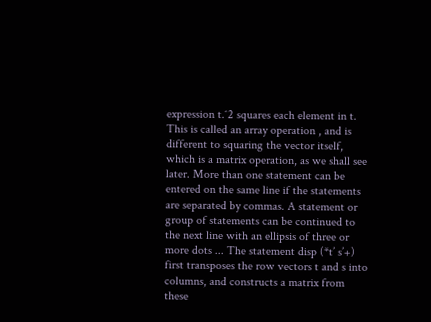expression t.ˆ2 squares each element in t. This is called an array operation , and is different to squaring the vector itself, which is a matrix operation, as we shall see later. More than one statement can be entered on the same line if the statements are separated by commas. A statement or group of statements can be continued to the next line with an ellipsis of three or more dots ... The statement disp (*t’ s’+) first transposes the row vectors t and s into columns, and constructs a matrix from these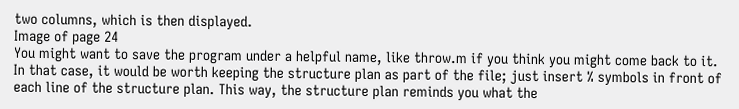two columns, which is then displayed.
Image of page 24
You might want to save the program under a helpful name, like throw.m if you think you might come back to it. In that case, it would be worth keeping the structure plan as part of the file; just insert % symbols in front of each line of the structure plan. This way, the structure plan reminds you what the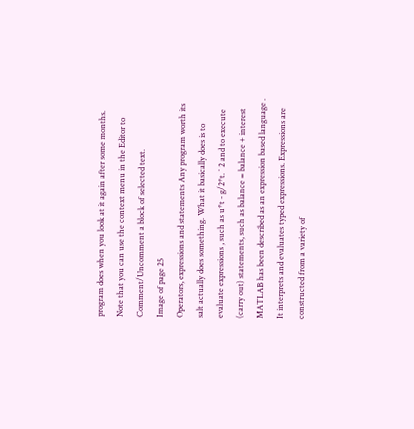program does when you look at it again after some months. Note that you can use the context menu in the Editor to Comment/Uncomment a block of selected text.
Image of page 25
Operators, expressions and statements Any program worth its salt actually does something. What it basically does is to evaluate expressions , such as u*t - g/2*t. ˆ 2 and to execute (carry out) statements, such as balance = balance + interest MATLAB has been described as an expression based language . It interprets and evaluates typed expressions. Expressions are constructed from a variety of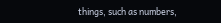things, such as numbers,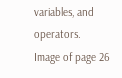variables, and operators.
Image of page 26